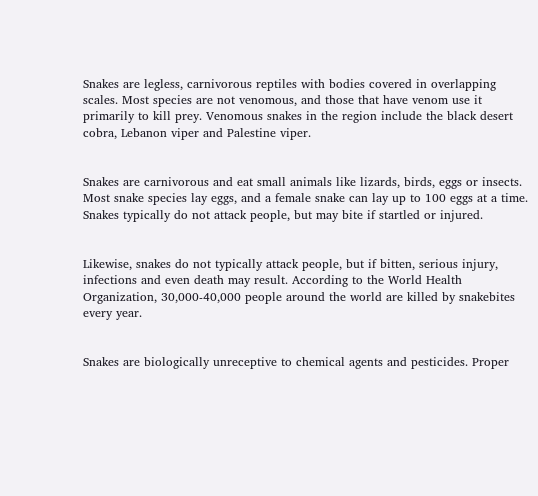Snakes are legless, carnivorous reptiles with bodies covered in overlapping scales. Most species are not venomous, and those that have venom use it primarily to kill prey. Venomous snakes in the region include the black desert cobra, Lebanon viper and Palestine viper.


Snakes are carnivorous and eat small animals like lizards, birds, eggs or insects. Most snake species lay eggs, and a female snake can lay up to 100 eggs at a time. Snakes typically do not attack people, but may bite if startled or injured.


Likewise, snakes do not typically attack people, but if bitten, serious injury, infections and even death may result. According to the World Health Organization, 30,000-40,000 people around the world are killed by snakebites every year.


Snakes are biologically unreceptive to chemical agents and pesticides. Proper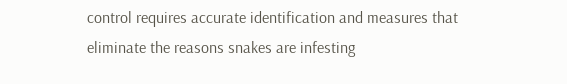control requires accurate identification and measures that eliminate the reasons snakes are infesting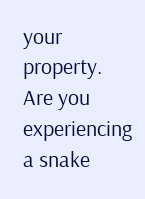your property. Are you experiencing a snake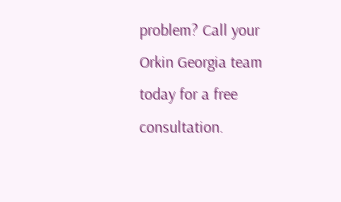problem? Call your Orkin Georgia team today for a free consultation.